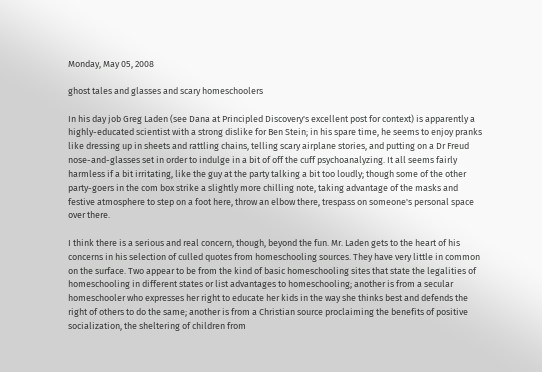Monday, May 05, 2008

ghost tales and glasses and scary homeschoolers

In his day job Greg Laden (see Dana at Principled Discovery's excellent post for context) is apparently a highly-educated scientist with a strong dislike for Ben Stein; in his spare time, he seems to enjoy pranks like dressing up in sheets and rattling chains, telling scary airplane stories, and putting on a Dr Freud nose-and-glasses set in order to indulge in a bit of off the cuff psychoanalyzing. It all seems fairly harmless if a bit irritating, like the guy at the party talking a bit too loudly; though some of the other party-goers in the com box strike a slightly more chilling note, taking advantage of the masks and festive atmosphere to step on a foot here, throw an elbow there, trespass on someone's personal space over there.

I think there is a serious and real concern, though, beyond the fun. Mr. Laden gets to the heart of his concerns in his selection of culled quotes from homeschooling sources. They have very little in common on the surface. Two appear to be from the kind of basic homeschooling sites that state the legalities of homeschooling in different states or list advantages to homeschooling; another is from a secular homeschooler who expresses her right to educate her kids in the way she thinks best and defends the right of others to do the same; another is from a Christian source proclaiming the benefits of positive socialization, the sheltering of children from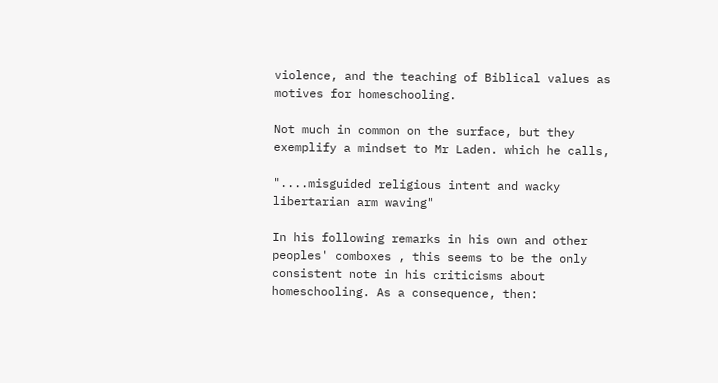violence, and the teaching of Biblical values as motives for homeschooling.

Not much in common on the surface, but they exemplify a mindset to Mr Laden. which he calls,

"....misguided religious intent and wacky libertarian arm waving"

In his following remarks in his own and other peoples' comboxes , this seems to be the only consistent note in his criticisms about homeschooling. As a consequence, then: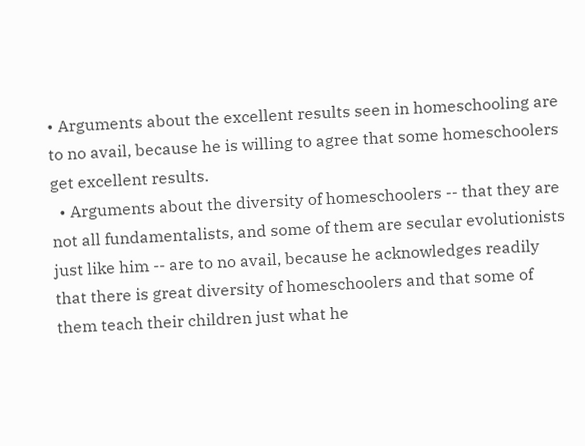• Arguments about the excellent results seen in homeschooling are to no avail, because he is willing to agree that some homeschoolers get excellent results.
  • Arguments about the diversity of homeschoolers -- that they are not all fundamentalists, and some of them are secular evolutionists just like him -- are to no avail, because he acknowledges readily that there is great diversity of homeschoolers and that some of them teach their children just what he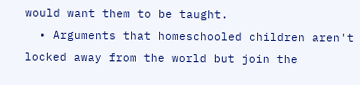would want them to be taught.
  • Arguments that homeschooled children aren't locked away from the world but join the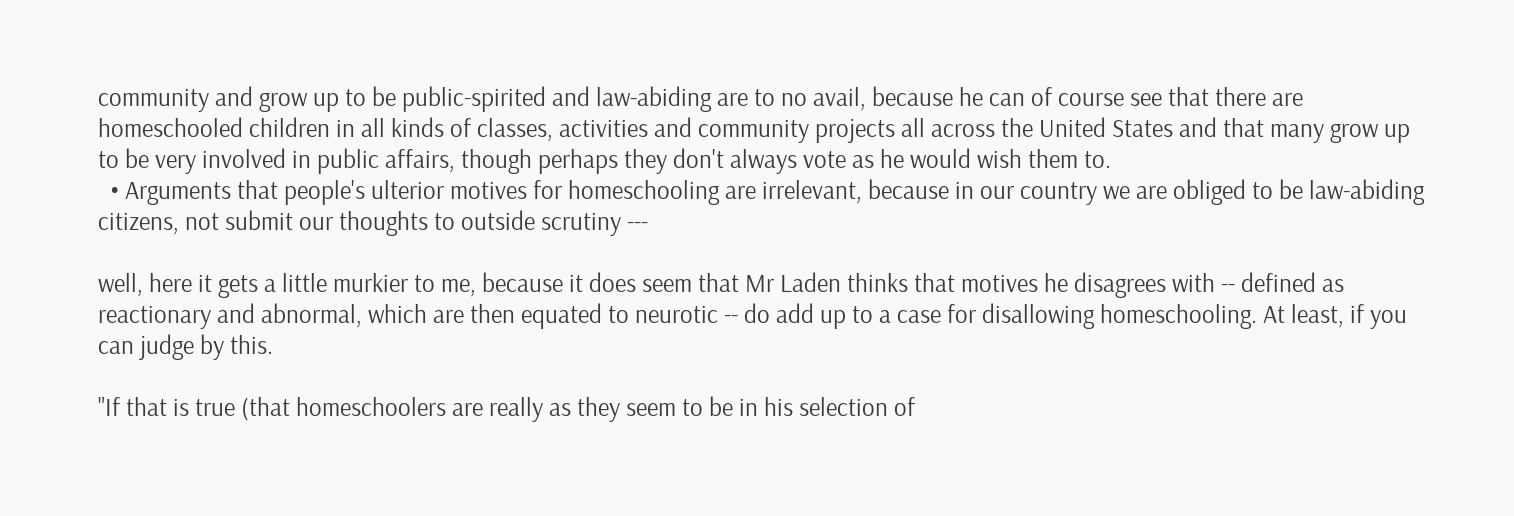community and grow up to be public-spirited and law-abiding are to no avail, because he can of course see that there are homeschooled children in all kinds of classes, activities and community projects all across the United States and that many grow up to be very involved in public affairs, though perhaps they don't always vote as he would wish them to.
  • Arguments that people's ulterior motives for homeschooling are irrelevant, because in our country we are obliged to be law-abiding citizens, not submit our thoughts to outside scrutiny ---

well, here it gets a little murkier to me, because it does seem that Mr Laden thinks that motives he disagrees with -- defined as reactionary and abnormal, which are then equated to neurotic -- do add up to a case for disallowing homeschooling. At least, if you can judge by this.

"If that is true (that homeschoolers are really as they seem to be in his selection of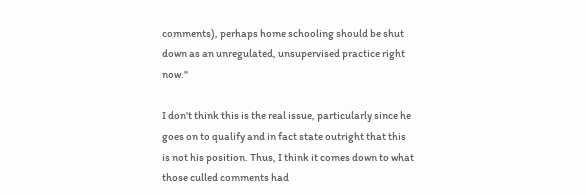comments), perhaps home schooling should be shut down as an unregulated, unsupervised practice right now."

I don't think this is the real issue, particularly since he goes on to qualify and in fact state outright that this is not his position. Thus, I think it comes down to what those culled comments had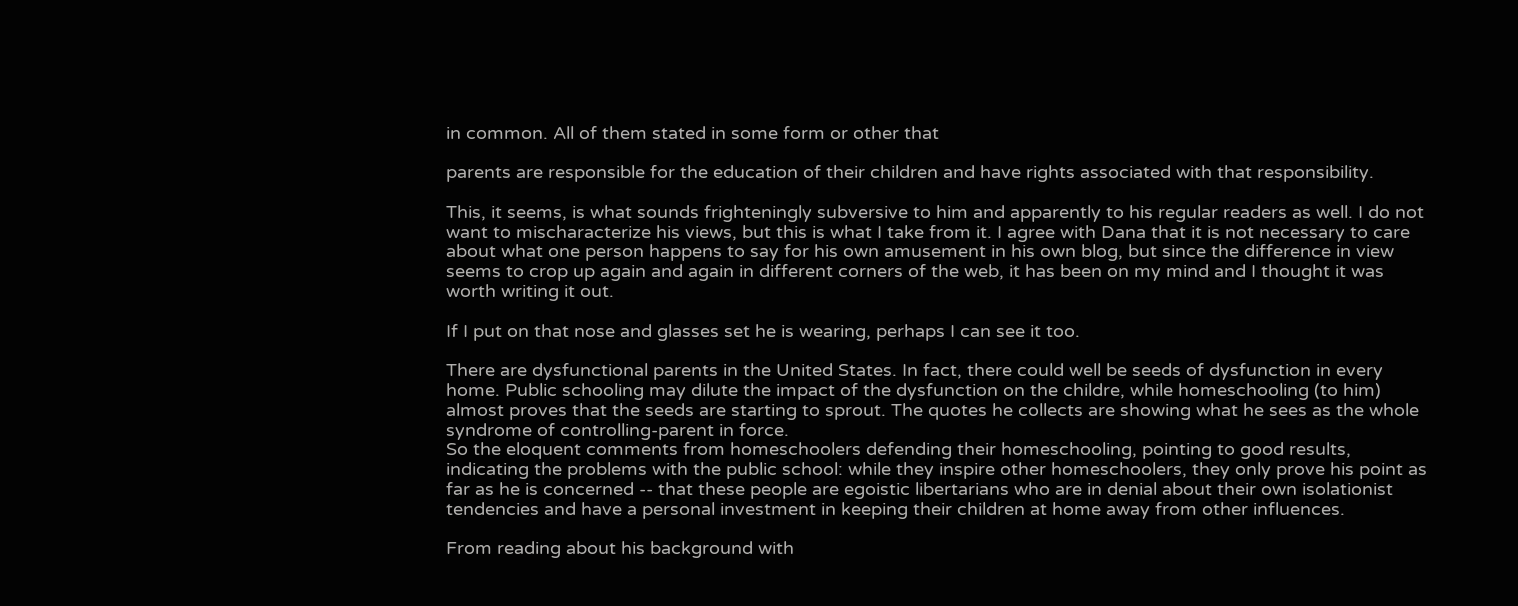in common. All of them stated in some form or other that

parents are responsible for the education of their children and have rights associated with that responsibility.

This, it seems, is what sounds frighteningly subversive to him and apparently to his regular readers as well. I do not want to mischaracterize his views, but this is what I take from it. I agree with Dana that it is not necessary to care about what one person happens to say for his own amusement in his own blog, but since the difference in view seems to crop up again and again in different corners of the web, it has been on my mind and I thought it was worth writing it out.

If I put on that nose and glasses set he is wearing, perhaps I can see it too.

There are dysfunctional parents in the United States. In fact, there could well be seeds of dysfunction in every home. Public schooling may dilute the impact of the dysfunction on the childre, while homeschooling (to him) almost proves that the seeds are starting to sprout. The quotes he collects are showing what he sees as the whole syndrome of controlling-parent in force.
So the eloquent comments from homeschoolers defending their homeschooling, pointing to good results, indicating the problems with the public school: while they inspire other homeschoolers, they only prove his point as far as he is concerned -- that these people are egoistic libertarians who are in denial about their own isolationist tendencies and have a personal investment in keeping their children at home away from other influences.

From reading about his background with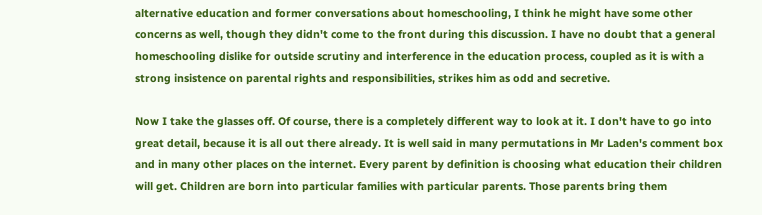alternative education and former conversations about homeschooling, I think he might have some other concerns as well, though they didn't come to the front during this discussion. I have no doubt that a general homeschooling dislike for outside scrutiny and interference in the education process, coupled as it is with a strong insistence on parental rights and responsibilities, strikes him as odd and secretive.

Now I take the glasses off. Of course, there is a completely different way to look at it. I don't have to go into great detail, because it is all out there already. It is well said in many permutations in Mr Laden's comment box and in many other places on the internet. Every parent by definition is choosing what education their children will get. Children are born into particular families with particular parents. Those parents bring them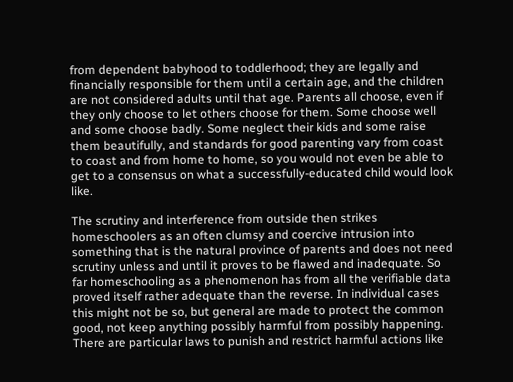from dependent babyhood to toddlerhood; they are legally and financially responsible for them until a certain age, and the children are not considered adults until that age. Parents all choose, even if they only choose to let others choose for them. Some choose well and some choose badly. Some neglect their kids and some raise them beautifully, and standards for good parenting vary from coast to coast and from home to home, so you would not even be able to get to a consensus on what a successfully-educated child would look like.

The scrutiny and interference from outside then strikes homeschoolers as an often clumsy and coercive intrusion into something that is the natural province of parents and does not need scrutiny unless and until it proves to be flawed and inadequate. So far homeschooling as a phenomenon has from all the verifiable data proved itself rather adequate than the reverse. In individual cases this might not be so, but general are made to protect the common good, not keep anything possibly harmful from possibly happening. There are particular laws to punish and restrict harmful actions like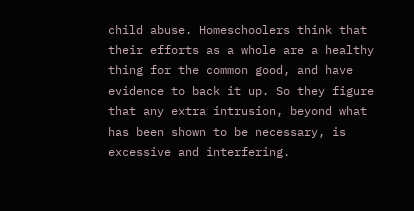child abuse. Homeschoolers think that their efforts as a whole are a healthy thing for the common good, and have evidence to back it up. So they figure that any extra intrusion, beyond what has been shown to be necessary, is excessive and interfering.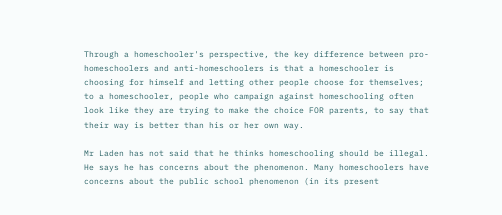Through a homeschooler's perspective, the key difference between pro-homeschoolers and anti-homeschoolers is that a homeschooler is choosing for himself and letting other people choose for themselves; to a homeschooler, people who campaign against homeschooling often look like they are trying to make the choice FOR parents, to say that their way is better than his or her own way.

Mr Laden has not said that he thinks homeschooling should be illegal. He says he has concerns about the phenomenon. Many homeschoolers have concerns about the public school phenomenon (in its present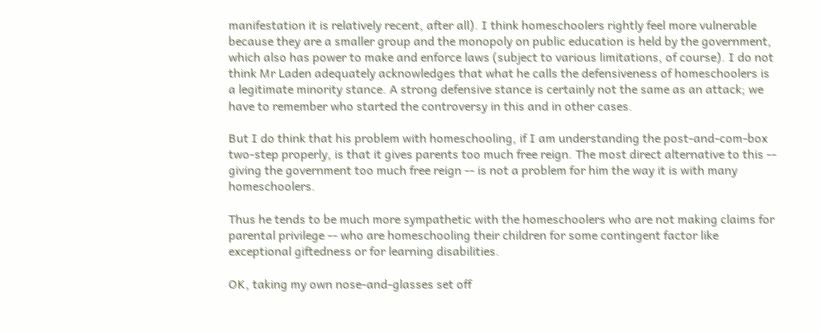manifestation it is relatively recent, after all). I think homeschoolers rightly feel more vulnerable because they are a smaller group and the monopoly on public education is held by the government, which also has power to make and enforce laws (subject to various limitations, of course). I do not think Mr Laden adequately acknowledges that what he calls the defensiveness of homeschoolers is a legitimate minority stance. A strong defensive stance is certainly not the same as an attack; we have to remember who started the controversy in this and in other cases.

But I do think that his problem with homeschooling, if I am understanding the post-and-com-box two-step properly, is that it gives parents too much free reign. The most direct alternative to this -- giving the government too much free reign -- is not a problem for him the way it is with many homeschoolers.

Thus he tends to be much more sympathetic with the homeschoolers who are not making claims for parental privilege -- who are homeschooling their children for some contingent factor like exceptional giftedness or for learning disabilities.

OK, taking my own nose-and-glasses set off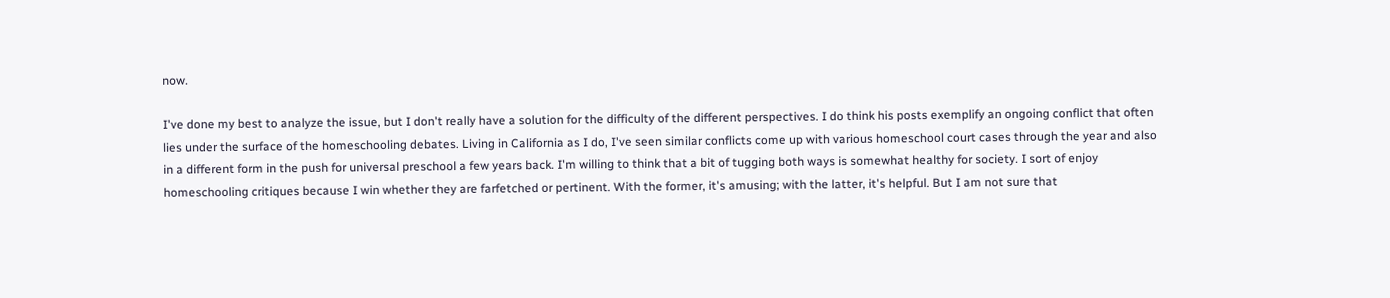now.

I've done my best to analyze the issue, but I don't really have a solution for the difficulty of the different perspectives. I do think his posts exemplify an ongoing conflict that often lies under the surface of the homeschooling debates. Living in California as I do, I've seen similar conflicts come up with various homeschool court cases through the year and also in a different form in the push for universal preschool a few years back. I'm willing to think that a bit of tugging both ways is somewhat healthy for society. I sort of enjoy homeschooling critiques because I win whether they are farfetched or pertinent. With the former, it's amusing; with the latter, it's helpful. But I am not sure that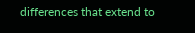differences that extend to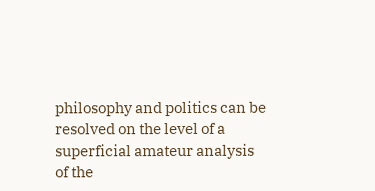philosophy and politics can be resolved on the level of a superficial amateur analysis of the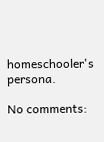homeschooler's persona.

No comments: